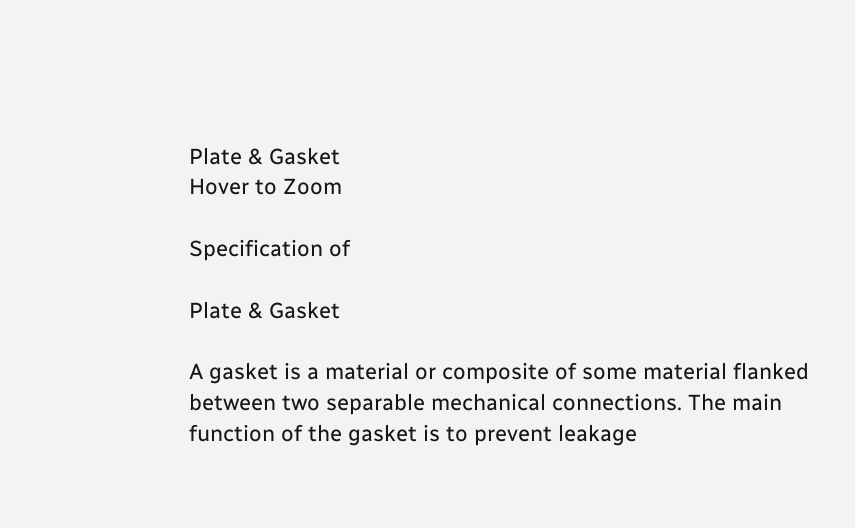Plate & Gasket
Hover to Zoom

Specification of

Plate & Gasket

A gasket is a material or composite of some material flanked between two separable mechanical connections. The main function of the gasket is to prevent leakage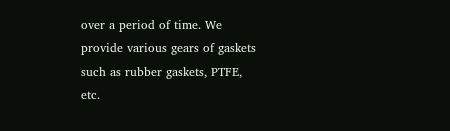over a period of time. We provide various gears of gaskets such as rubber gaskets, PTFE, etc.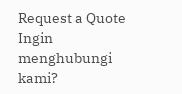Request a Quote
Ingin menghubungi kami?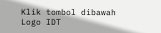Klik tombol dibawah
Logo IDT